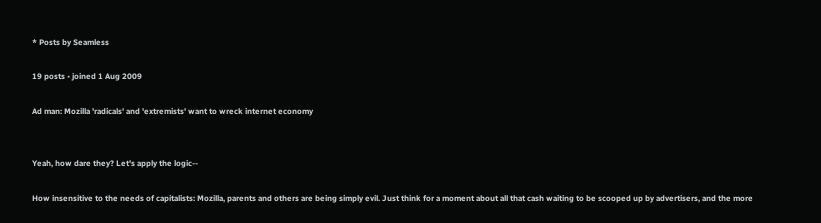* Posts by Seamless

19 posts • joined 1 Aug 2009

Ad man: Mozilla 'radicals' and 'extremists' want to wreck internet economy


Yeah, how dare they? Let's apply the logic--

How insensitive to the needs of capitalists: Mozilla, parents and others are being simply evil. Just think for a moment about all that cash waiting to be scooped up by advertisers, and the more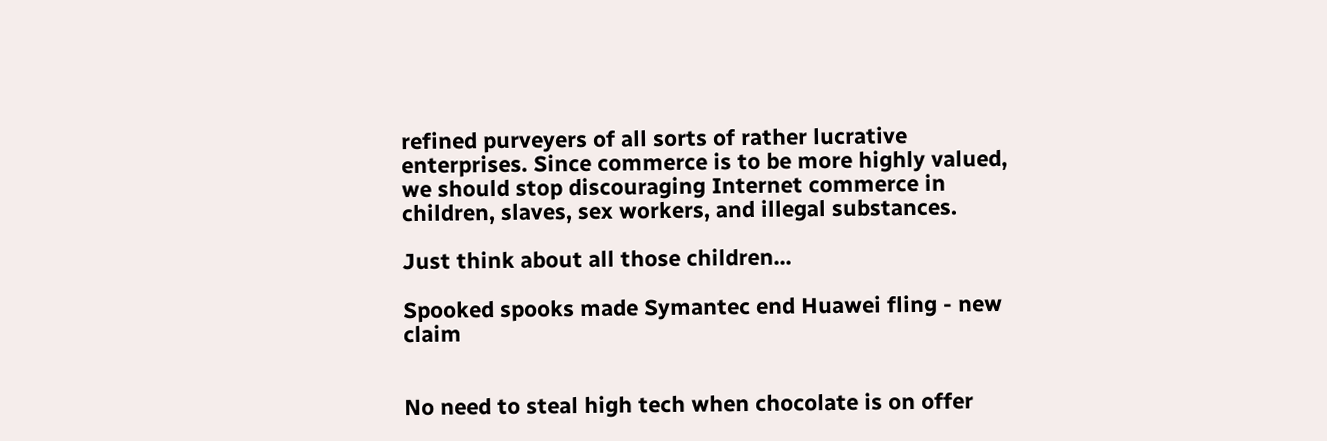refined purveyers of all sorts of rather lucrative enterprises. Since commerce is to be more highly valued, we should stop discouraging Internet commerce in children, slaves, sex workers, and illegal substances.

Just think about all those children...

Spooked spooks made Symantec end Huawei fling - new claim


No need to steal high tech when chocolate is on offer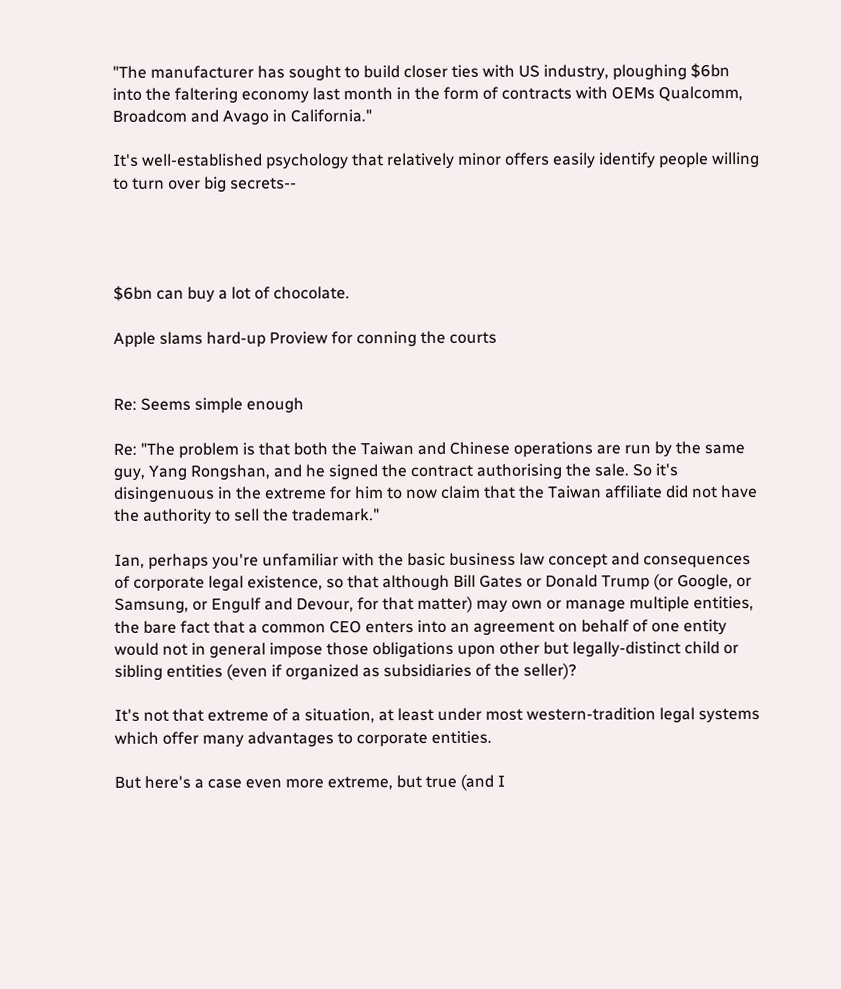"The manufacturer has sought to build closer ties with US industry, ploughing $6bn into the faltering economy last month in the form of contracts with OEMs Qualcomm, Broadcom and Avago in California."

It's well-established psychology that relatively minor offers easily identify people willing to turn over big secrets--




$6bn can buy a lot of chocolate.

Apple slams hard-up Proview for conning the courts


Re: Seems simple enough

Re: "The problem is that both the Taiwan and Chinese operations are run by the same guy, Yang Rongshan, and he signed the contract authorising the sale. So it's disingenuous in the extreme for him to now claim that the Taiwan affiliate did not have the authority to sell the trademark."

Ian, perhaps you're unfamiliar with the basic business law concept and consequences of corporate legal existence, so that although Bill Gates or Donald Trump (or Google, or Samsung, or Engulf and Devour, for that matter) may own or manage multiple entities, the bare fact that a common CEO enters into an agreement on behalf of one entity would not in general impose those obligations upon other but legally-distinct child or sibling entities (even if organized as subsidiaries of the seller)?

It's not that extreme of a situation, at least under most western-tradition legal systems which offer many advantages to corporate entities.

But here's a case even more extreme, but true (and I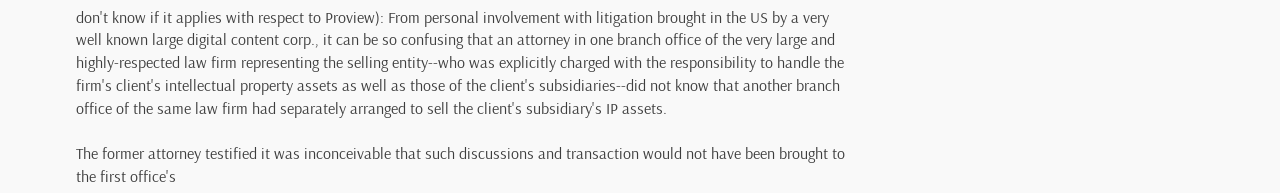don't know if it applies with respect to Proview): From personal involvement with litigation brought in the US by a very well known large digital content corp., it can be so confusing that an attorney in one branch office of the very large and highly-respected law firm representing the selling entity--who was explicitly charged with the responsibility to handle the firm's client's intellectual property assets as well as those of the client's subsidiaries--did not know that another branch office of the same law firm had separately arranged to sell the client's subsidiary's IP assets.

The former attorney testified it was inconceivable that such discussions and transaction would not have been brought to the first office's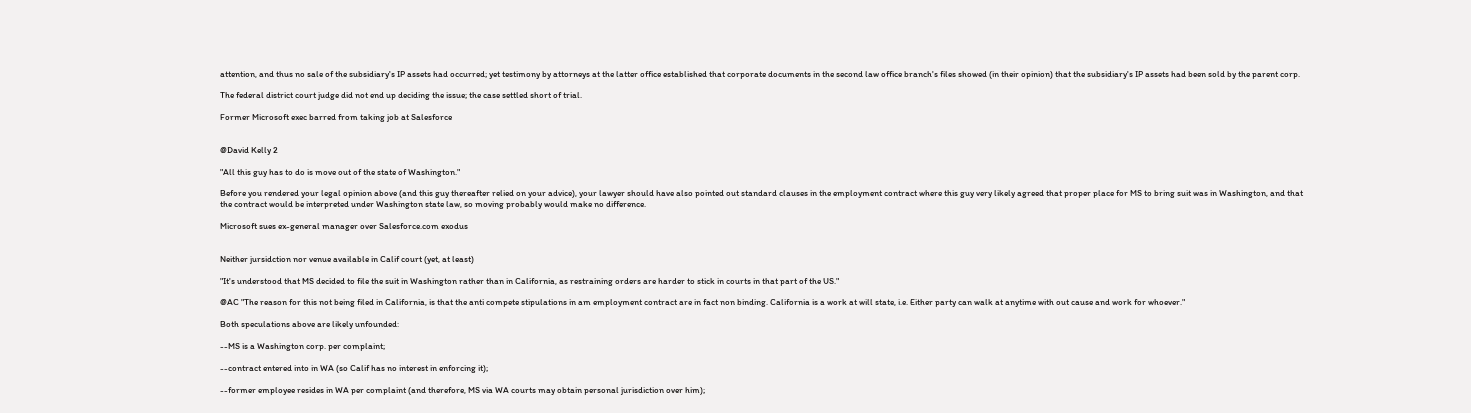attention, and thus no sale of the subsidiary's IP assets had occurred; yet testimony by attorneys at the latter office established that corporate documents in the second law office branch's files showed (in their opinion) that the subsidiary's IP assets had been sold by the parent corp.

The federal district court judge did not end up deciding the issue; the case settled short of trial.

Former Microsoft exec barred from taking job at Salesforce


@David Kelly 2

"All this guy has to do is move out of the state of Washington."

Before you rendered your legal opinion above (and this guy thereafter relied on your advice), your lawyer should have also pointed out standard clauses in the employment contract where this guy very likely agreed that proper place for MS to bring suit was in Washington, and that the contract would be interpreted under Washington state law, so moving probably would make no difference.

Microsoft sues ex-general manager over Salesforce.com exodus


Neither jursidction nor venue available in Calif court (yet, at least)

"It's understood that MS decided to file the suit in Washington rather than in California, as restraining orders are harder to stick in courts in that part of the US."

@AC "The reason for this not being filed in California, is that the anti compete stipulations in am employment contract are in fact non binding. California is a work at will state, i.e. Either party can walk at anytime with out cause and work for whoever."

Both speculations above are likely unfounded:

--MS is a Washington corp. per complaint;

--contract entered into in WA (so Calif has no interest in enforcing it);

--former employee resides in WA per complaint (and therefore, MS via WA courts may obtain personal jurisdiction over him);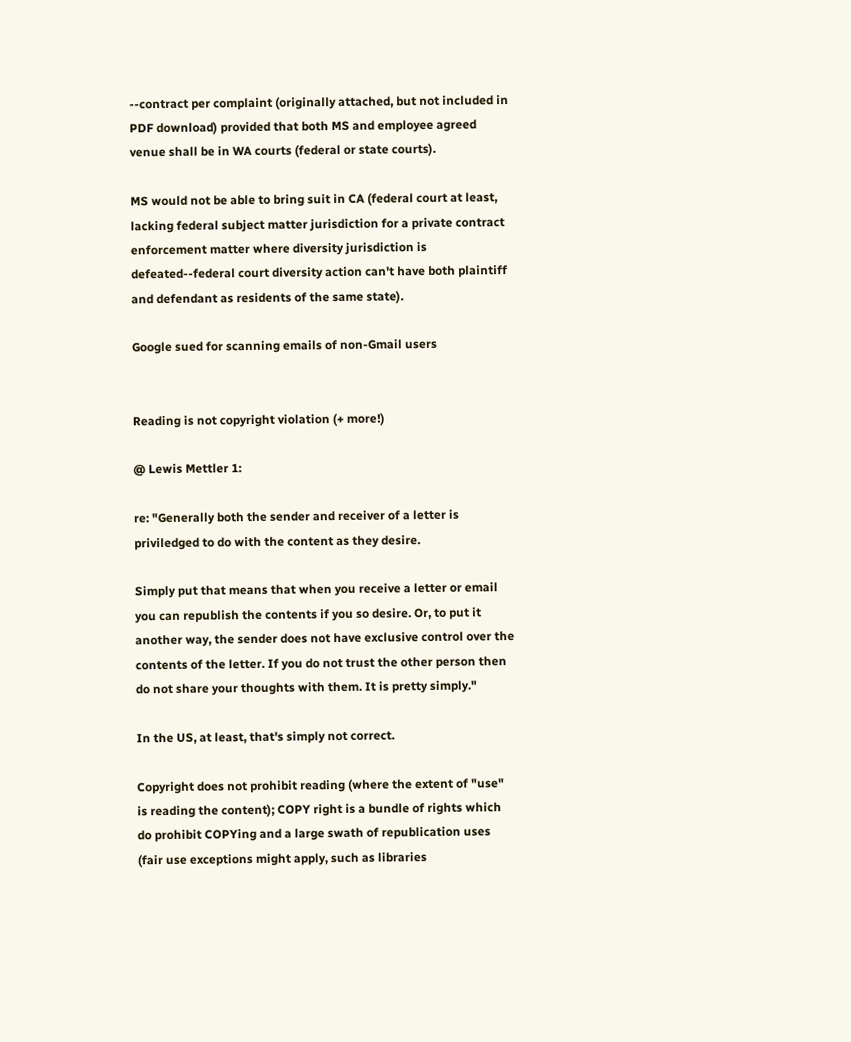--contract per complaint (originally attached, but not included in PDF download) provided that both MS and employee agreed venue shall be in WA courts (federal or state courts).

MS would not be able to bring suit in CA (federal court at least, lacking federal subject matter jurisdiction for a private contract enforcement matter where diversity jurisdiction is defeated--federal court diversity action can't have both plaintiff and defendant as residents of the same state).

Google sued for scanning emails of non-Gmail users


Reading is not copyright violation (+ more!)

@ Lewis Mettler 1:

re: "Generally both the sender and receiver of a letter is priviledged to do with the content as they desire.

Simply put that means that when you receive a letter or email you can republish the contents if you so desire. Or, to put it another way, the sender does not have exclusive control over the contents of the letter. If you do not trust the other person then do not share your thoughts with them. It is pretty simply."

In the US, at least, that's simply not correct.

Copyright does not prohibit reading (where the extent of "use" is reading the content); COPY right is a bundle of rights which do prohibit COPYing and a large swath of republication uses (fair use exceptions might apply, such as libraries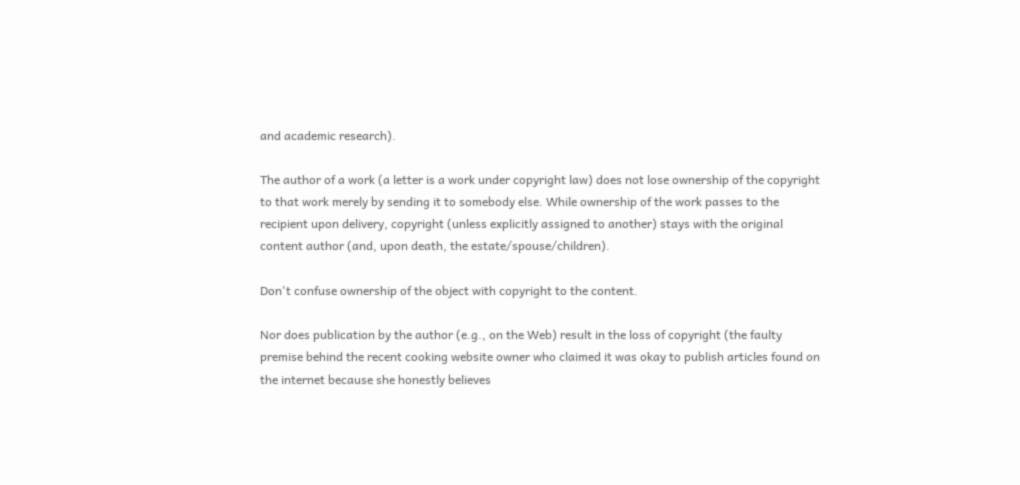and academic research).

The author of a work (a letter is a work under copyright law) does not lose ownership of the copyright to that work merely by sending it to somebody else. While ownership of the work passes to the recipient upon delivery, copyright (unless explicitly assigned to another) stays with the original content author (and, upon death, the estate/spouse/children).

Don't confuse ownership of the object with copyright to the content.

Nor does publication by the author (e.g., on the Web) result in the loss of copyright (the faulty premise behind the recent cooking website owner who claimed it was okay to publish articles found on the internet because she honestly believes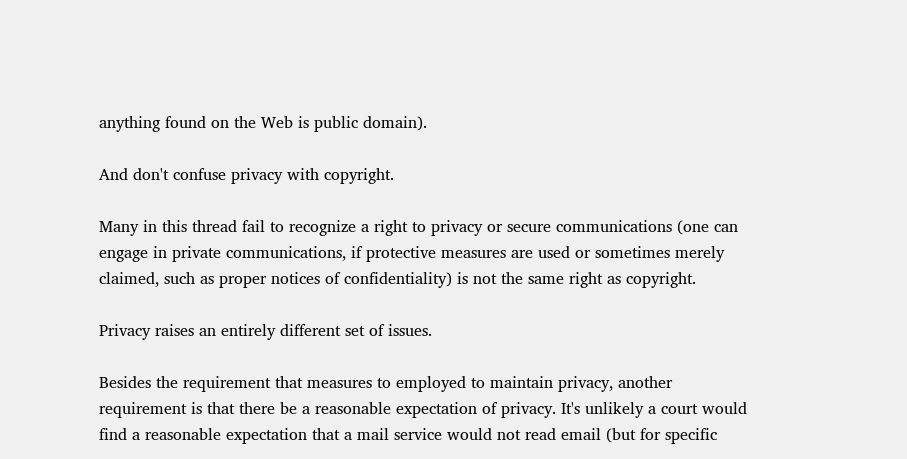anything found on the Web is public domain).

And don't confuse privacy with copyright.

Many in this thread fail to recognize a right to privacy or secure communications (one can engage in private communications, if protective measures are used or sometimes merely claimed, such as proper notices of confidentiality) is not the same right as copyright.

Privacy raises an entirely different set of issues.

Besides the requirement that measures to employed to maintain privacy, another requirement is that there be a reasonable expectation of privacy. It's unlikely a court would find a reasonable expectation that a mail service would not read email (but for specific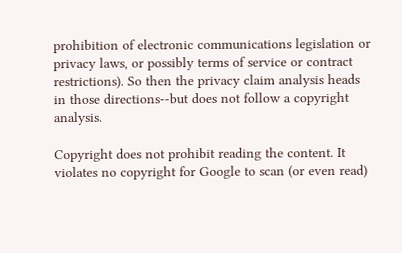prohibition of electronic communications legislation or privacy laws, or possibly terms of service or contract restrictions). So then the privacy claim analysis heads in those directions--but does not follow a copyright analysis.

Copyright does not prohibit reading the content. It violates no copyright for Google to scan (or even read)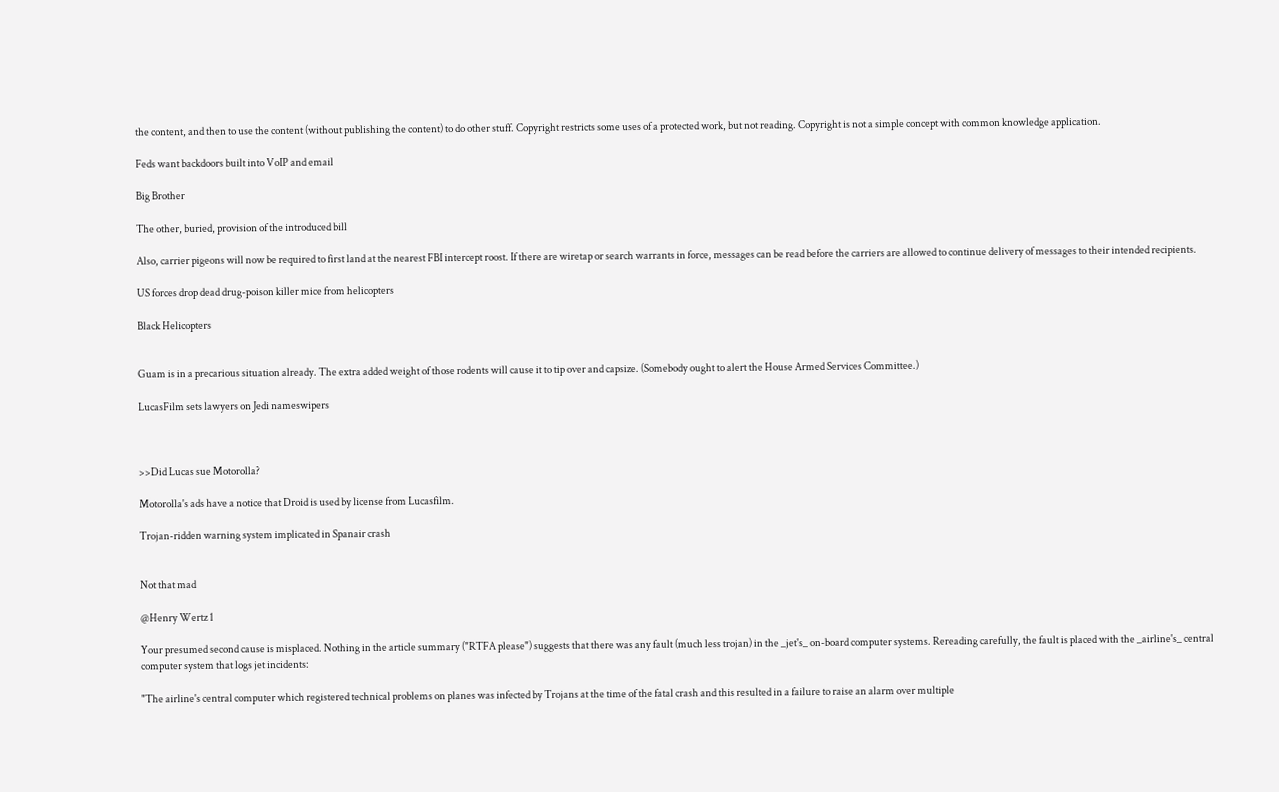the content, and then to use the content (without publishing the content) to do other stuff. Copyright restricts some uses of a protected work, but not reading. Copyright is not a simple concept with common knowledge application.

Feds want backdoors built into VoIP and email

Big Brother

The other, buried, provision of the introduced bill

Also, carrier pigeons will now be required to first land at the nearest FBI intercept roost. If there are wiretap or search warrants in force, messages can be read before the carriers are allowed to continue delivery of messages to their intended recipients.

US forces drop dead drug-poison killer mice from helicopters

Black Helicopters


Guam is in a precarious situation already. The extra added weight of those rodents will cause it to tip over and capsize. (Somebody ought to alert the House Armed Services Committee.)

LucasFilm sets lawyers on Jedi nameswipers



>>Did Lucas sue Motorolla?

Motorolla's ads have a notice that Droid is used by license from Lucasfilm.

Trojan-ridden warning system implicated in Spanair crash


Not that mad

@Henry Wertz 1

Your presumed second cause is misplaced. Nothing in the article summary ("RTFA please") suggests that there was any fault (much less trojan) in the _jet's_ on-board computer systems. Rereading carefully, the fault is placed with the _airline's_ central computer system that logs jet incidents:

"The airline's central computer which registered technical problems on planes was infected by Trojans at the time of the fatal crash and this resulted in a failure to raise an alarm over multiple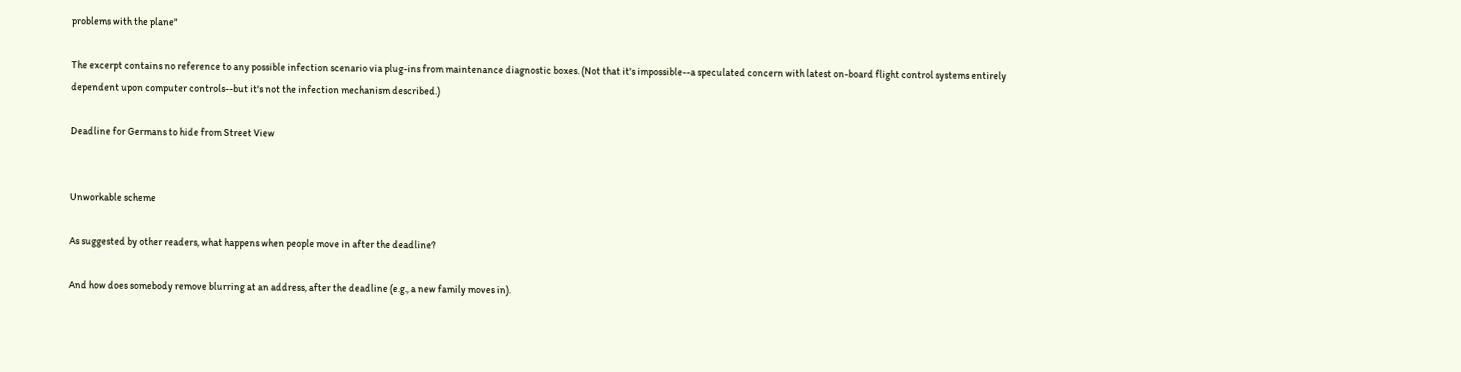problems with the plane"

The excerpt contains no reference to any possible infection scenario via plug-ins from maintenance diagnostic boxes. (Not that it's impossible--a speculated concern with latest on-board flight control systems entirely dependent upon computer controls--but it's not the infection mechanism described.)

Deadline for Germans to hide from Street View


Unworkable scheme

As suggested by other readers, what happens when people move in after the deadline?

And how does somebody remove blurring at an address, after the deadline (e.g., a new family moves in).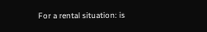For a rental situation: is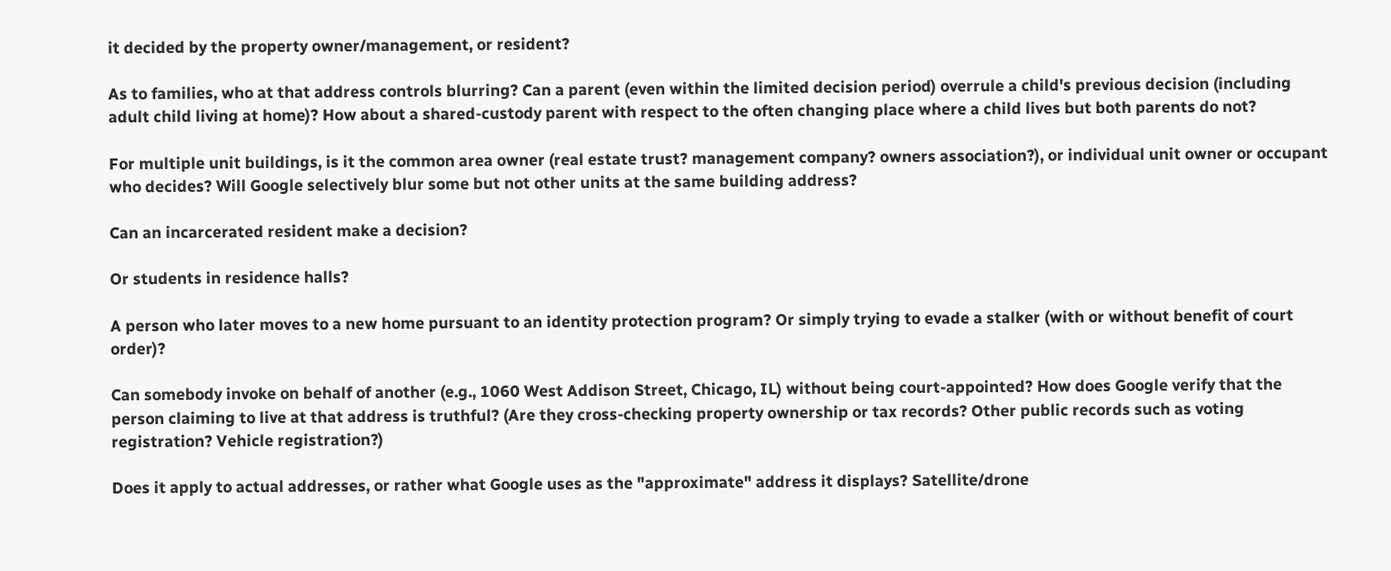it decided by the property owner/management, or resident?

As to families, who at that address controls blurring? Can a parent (even within the limited decision period) overrule a child's previous decision (including adult child living at home)? How about a shared-custody parent with respect to the often changing place where a child lives but both parents do not?

For multiple unit buildings, is it the common area owner (real estate trust? management company? owners association?), or individual unit owner or occupant who decides? Will Google selectively blur some but not other units at the same building address?

Can an incarcerated resident make a decision?

Or students in residence halls?

A person who later moves to a new home pursuant to an identity protection program? Or simply trying to evade a stalker (with or without benefit of court order)?

Can somebody invoke on behalf of another (e.g., 1060 West Addison Street, Chicago, IL) without being court-appointed? How does Google verify that the person claiming to live at that address is truthful? (Are they cross-checking property ownership or tax records? Other public records such as voting registration? Vehicle registration?)

Does it apply to actual addresses, or rather what Google uses as the "approximate" address it displays? Satellite/drone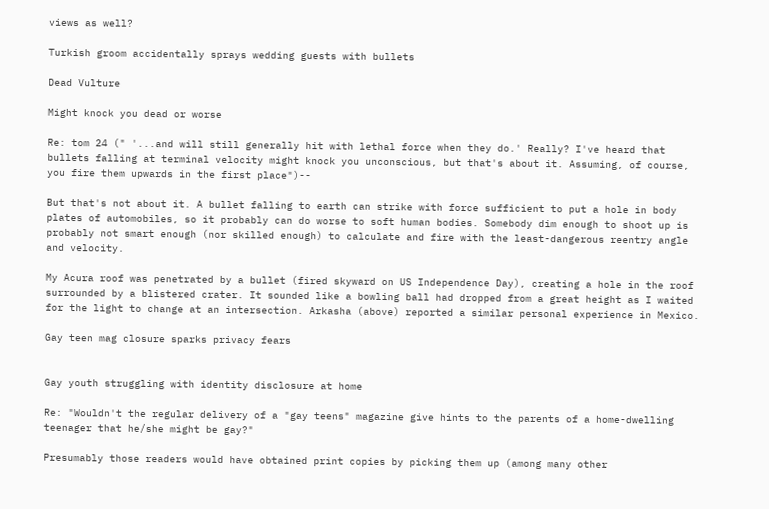views as well?

Turkish groom accidentally sprays wedding guests with bullets

Dead Vulture

Might knock you dead or worse

Re: tom 24 (" '...and will still generally hit with lethal force when they do.' Really? I've heard that bullets falling at terminal velocity might knock you unconscious, but that's about it. Assuming, of course, you fire them upwards in the first place")--

But that's not about it. A bullet falling to earth can strike with force sufficient to put a hole in body plates of automobiles, so it probably can do worse to soft human bodies. Somebody dim enough to shoot up is probably not smart enough (nor skilled enough) to calculate and fire with the least-dangerous reentry angle and velocity.

My Acura roof was penetrated by a bullet (fired skyward on US Independence Day), creating a hole in the roof surrounded by a blistered crater. It sounded like a bowling ball had dropped from a great height as I waited for the light to change at an intersection. Arkasha (above) reported a similar personal experience in Mexico.

Gay teen mag closure sparks privacy fears


Gay youth struggling with identity disclosure at home

Re: "Wouldn't the regular delivery of a "gay teens" magazine give hints to the parents of a home-dwelling teenager that he/she might be gay?"

Presumably those readers would have obtained print copies by picking them up (among many other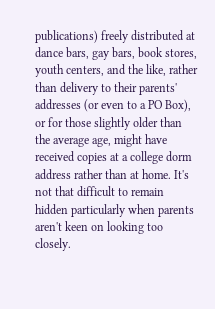publications) freely distributed at dance bars, gay bars, book stores, youth centers, and the like, rather than delivery to their parents' addresses (or even to a PO Box), or for those slightly older than the average age, might have received copies at a college dorm address rather than at home. It's not that difficult to remain hidden particularly when parents aren't keen on looking too closely.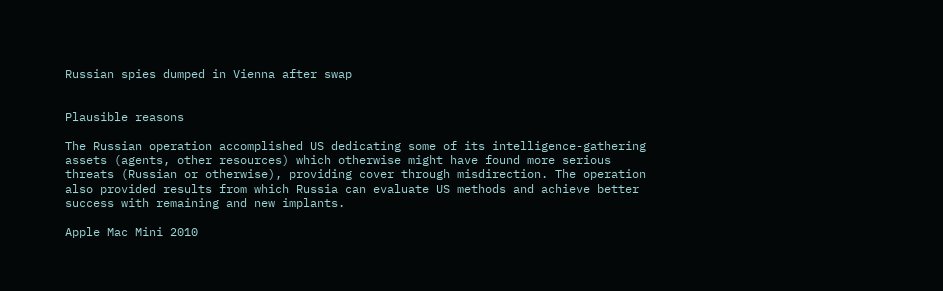Russian spies dumped in Vienna after swap


Plausible reasons

The Russian operation accomplished US dedicating some of its intelligence-gathering assets (agents, other resources) which otherwise might have found more serious threats (Russian or otherwise), providing cover through misdirection. The operation also provided results from which Russia can evaluate US methods and achieve better success with remaining and new implants.

Apple Mac Mini 2010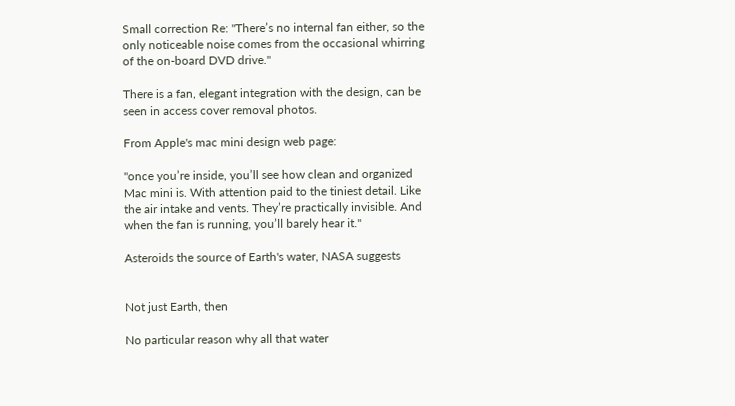Small correction Re: "There’s no internal fan either, so the only noticeable noise comes from the occasional whirring of the on-board DVD drive."

There is a fan, elegant integration with the design, can be seen in access cover removal photos.

From Apple's mac mini design web page:

"once you’re inside, you’ll see how clean and organized Mac mini is. With attention paid to the tiniest detail. Like the air intake and vents. They’re practically invisible. And when the fan is running, you’ll barely hear it."

Asteroids the source of Earth's water, NASA suggests


Not just Earth, then

No particular reason why all that water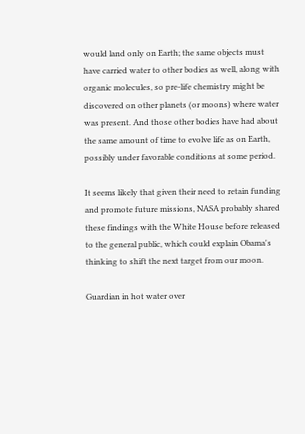would land only on Earth; the same objects must have carried water to other bodies as well, along with organic molecules, so pre-life chemistry might be discovered on other planets (or moons) where water was present. And those other bodies have had about the same amount of time to evolve life as on Earth, possibly under favorable conditions at some period.

It seems likely that given their need to retain funding and promote future missions, NASA probably shared these findings with the White House before released to the general public, which could explain Obama's thinking to shift the next target from our moon.

Guardian in hot water over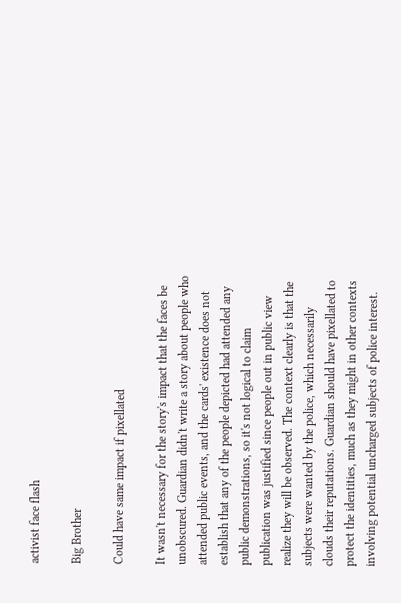activist face flash

Big Brother

Could have same impact if pixellated

It wasn't necessary for the story's impact that the faces be unobscured. Guardian didn't write a story about people who attended public events, and the cards' existence does not establish that any of the people depicted had attended any public demonstrations, so it's not logical to claim publication was justified since people out in public view realize they will be observed. The context clearly is that the subjects were wanted by the police, which necessarily clouds their reputations. Guardian should have pixellated to protect the identities, much as they might in other contexts involving potential uncharged subjects of police interest.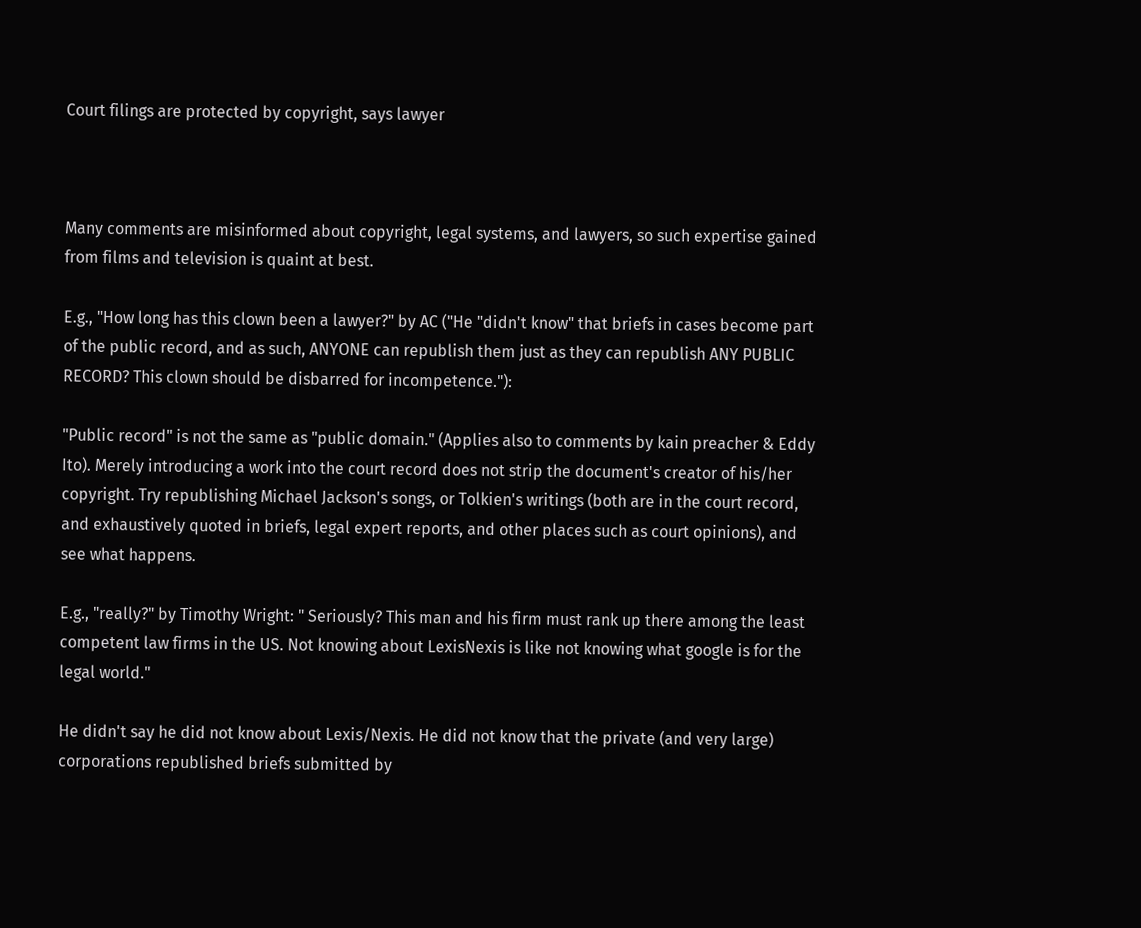Court filings are protected by copyright, says lawyer



Many comments are misinformed about copyright, legal systems, and lawyers, so such expertise gained from films and television is quaint at best.

E.g., "How long has this clown been a lawyer?" by AC ("He "didn't know" that briefs in cases become part of the public record, and as such, ANYONE can republish them just as they can republish ANY PUBLIC RECORD? This clown should be disbarred for incompetence."):

"Public record" is not the same as "public domain." (Applies also to comments by kain preacher & Eddy Ito). Merely introducing a work into the court record does not strip the document's creator of his/her copyright. Try republishing Michael Jackson's songs, or Tolkien's writings (both are in the court record, and exhaustively quoted in briefs, legal expert reports, and other places such as court opinions), and see what happens.

E.g., "really?" by Timothy Wright: " Seriously? This man and his firm must rank up there among the least competent law firms in the US. Not knowing about LexisNexis is like not knowing what google is for the legal world."

He didn't say he did not know about Lexis/Nexis. He did not know that the private (and very large) corporations republished briefs submitted by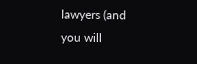lawyers (and you will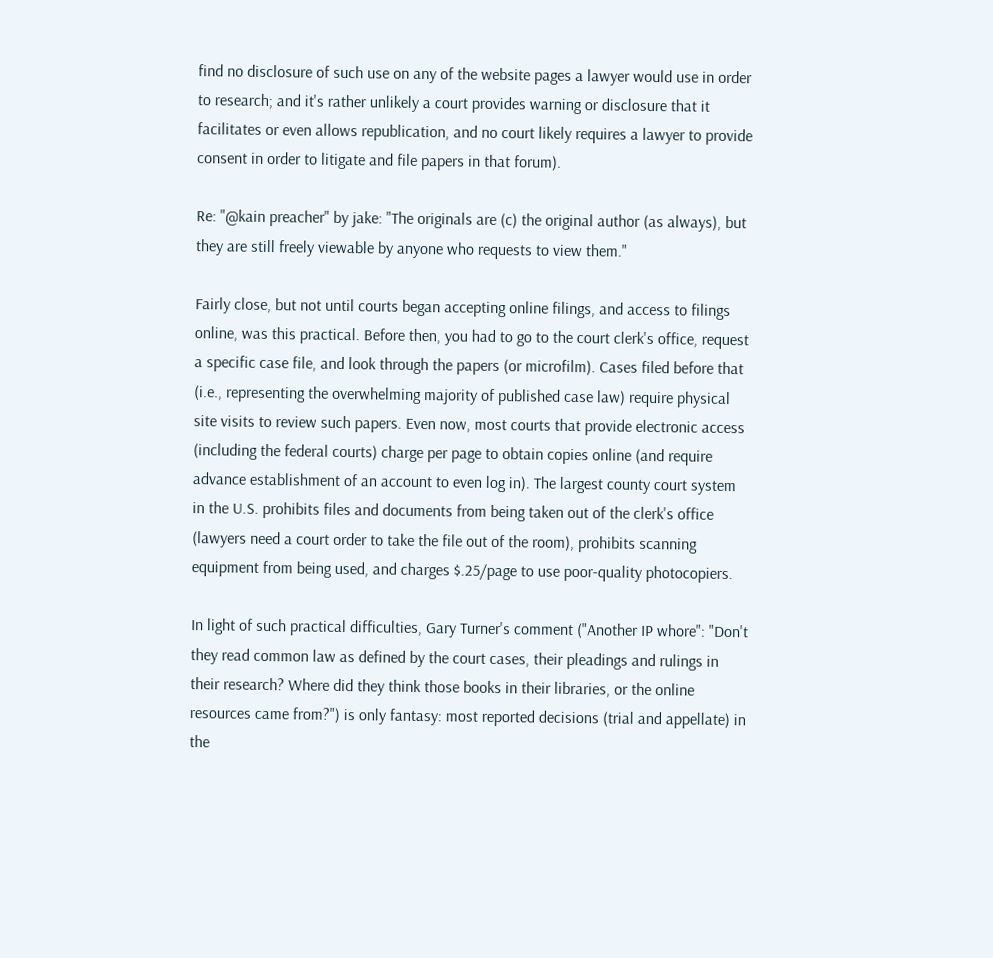find no disclosure of such use on any of the website pages a lawyer would use in order to research; and it's rather unlikely a court provides warning or disclosure that it facilitates or even allows republication, and no court likely requires a lawyer to provide consent in order to litigate and file papers in that forum).

Re: "@kain preacher" by jake: "The originals are (c) the original author (as always), but they are still freely viewable by anyone who requests to view them."

Fairly close, but not until courts began accepting online filings, and access to filings online, was this practical. Before then, you had to go to the court clerk's office, request a specific case file, and look through the papers (or microfilm). Cases filed before that (i.e., representing the overwhelming majority of published case law) require physical site visits to review such papers. Even now, most courts that provide electronic access (including the federal courts) charge per page to obtain copies online (and require advance establishment of an account to even log in). The largest county court system in the U.S. prohibits files and documents from being taken out of the clerk's office (lawyers need a court order to take the file out of the room), prohibits scanning equipment from being used, and charges $.25/page to use poor-quality photocopiers.

In light of such practical difficulties, Gary Turner's comment ("Another IP whore": "Don't they read common law as defined by the court cases, their pleadings and rulings in their research? Where did they think those books in their libraries, or the online resources came from?") is only fantasy: most reported decisions (trial and appellate) in the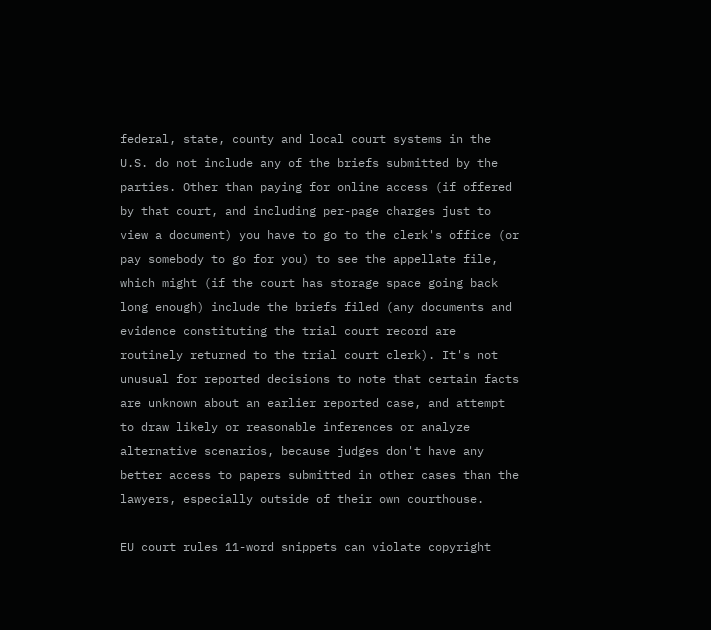federal, state, county and local court systems in the U.S. do not include any of the briefs submitted by the parties. Other than paying for online access (if offered by that court, and including per-page charges just to view a document) you have to go to the clerk's office (or pay somebody to go for you) to see the appellate file, which might (if the court has storage space going back long enough) include the briefs filed (any documents and evidence constituting the trial court record are routinely returned to the trial court clerk). It's not unusual for reported decisions to note that certain facts are unknown about an earlier reported case, and attempt to draw likely or reasonable inferences or analyze alternative scenarios, because judges don't have any better access to papers submitted in other cases than the lawyers, especially outside of their own courthouse.

EU court rules 11-word snippets can violate copyright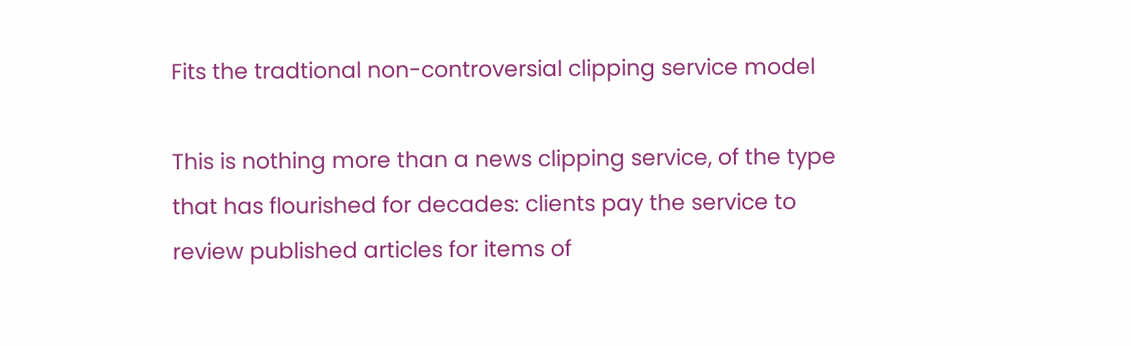Fits the tradtional non-controversial clipping service model

This is nothing more than a news clipping service, of the type that has flourished for decades: clients pay the service to review published articles for items of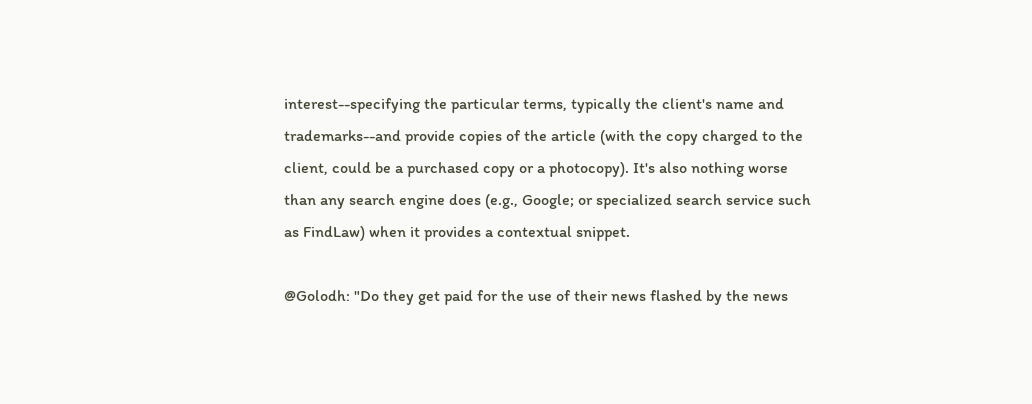interest--specifying the particular terms, typically the client's name and trademarks--and provide copies of the article (with the copy charged to the client, could be a purchased copy or a photocopy). It's also nothing worse than any search engine does (e.g., Google; or specialized search service such as FindLaw) when it provides a contextual snippet.

@Golodh: "Do they get paid for the use of their news flashed by the news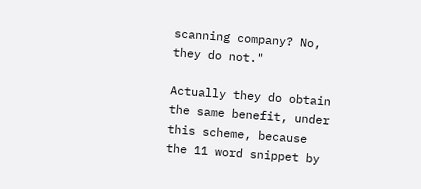scanning company? No, they do not."

Actually they do obtain the same benefit, under this scheme, because the 11 word snippet by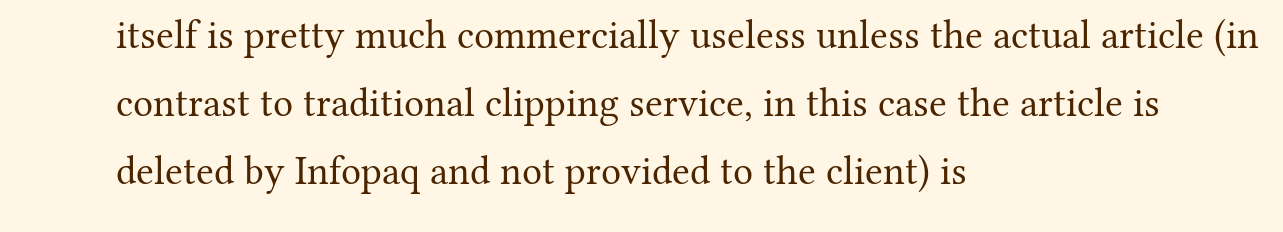itself is pretty much commercially useless unless the actual article (in contrast to traditional clipping service, in this case the article is deleted by Infopaq and not provided to the client) is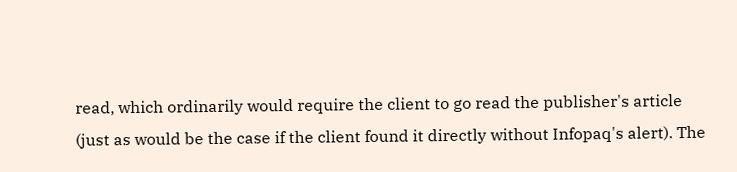read, which ordinarily would require the client to go read the publisher's article (just as would be the case if the client found it directly without Infopaq's alert). The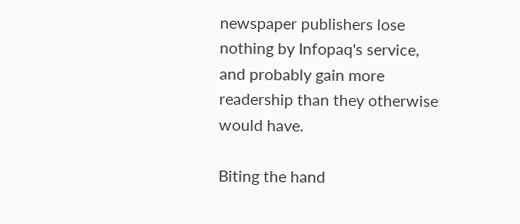newspaper publishers lose nothing by Infopaq's service, and probably gain more readership than they otherwise would have.

Biting the hand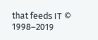that feeds IT © 1998–2019